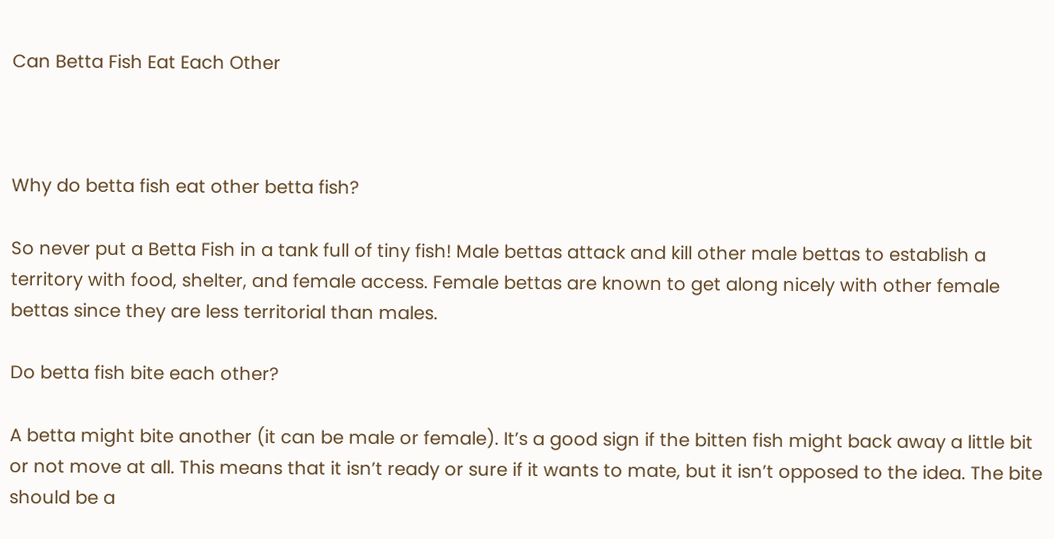Can Betta Fish Eat Each Other



Why do betta fish eat other betta fish?

So never put a Betta Fish in a tank full of tiny fish! Male bettas attack and kill other male bettas to establish a territory with food, shelter, and female access. Female bettas are known to get along nicely with other female bettas since they are less territorial than males.

Do betta fish bite each other?

A betta might bite another (it can be male or female). It’s a good sign if the bitten fish might back away a little bit or not move at all. This means that it isn’t ready or sure if it wants to mate, but it isn’t opposed to the idea. The bite should be a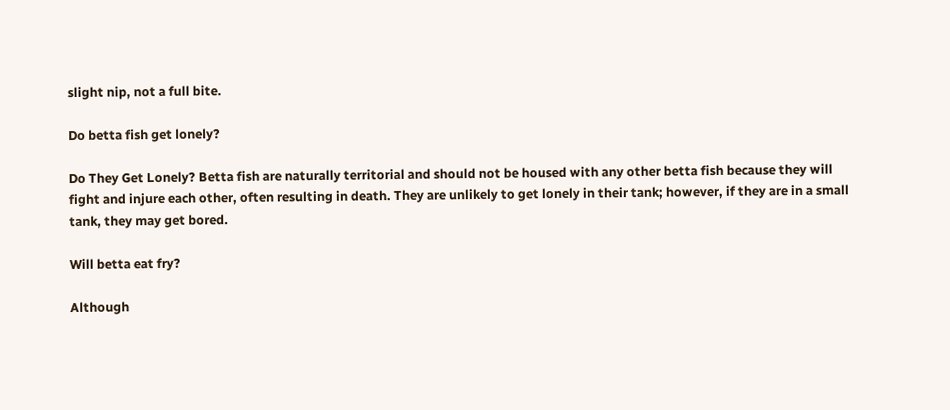slight nip, not a full bite.

Do betta fish get lonely?

Do They Get Lonely? Betta fish are naturally territorial and should not be housed with any other betta fish because they will fight and injure each other, often resulting in death. They are unlikely to get lonely in their tank; however, if they are in a small tank, they may get bored.

Will betta eat fry?

Although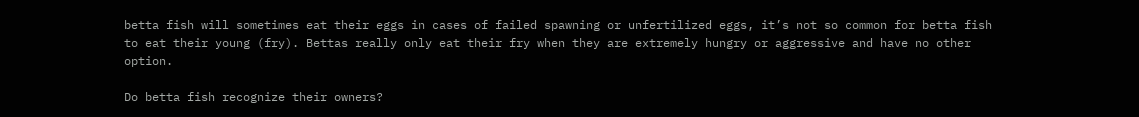betta fish will sometimes eat their eggs in cases of failed spawning or unfertilized eggs, it’s not so common for betta fish to eat their young (fry). Bettas really only eat their fry when they are extremely hungry or aggressive and have no other option.

Do betta fish recognize their owners?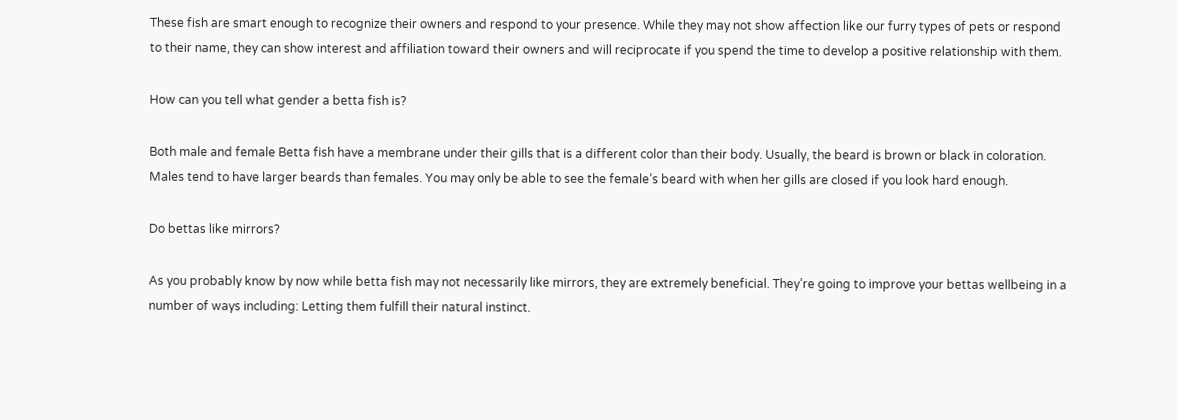These fish are smart enough to recognize their owners and respond to your presence. While they may not show affection like our furry types of pets or respond to their name, they can show interest and affiliation toward their owners and will reciprocate if you spend the time to develop a positive relationship with them.

How can you tell what gender a betta fish is?

Both male and female Betta fish have a membrane under their gills that is a different color than their body. Usually, the beard is brown or black in coloration. Males tend to have larger beards than females. You may only be able to see the female’s beard with when her gills are closed if you look hard enough.

Do bettas like mirrors?

As you probably know by now while betta fish may not necessarily like mirrors, they are extremely beneficial. They’re going to improve your bettas wellbeing in a number of ways including: Letting them fulfill their natural instinct.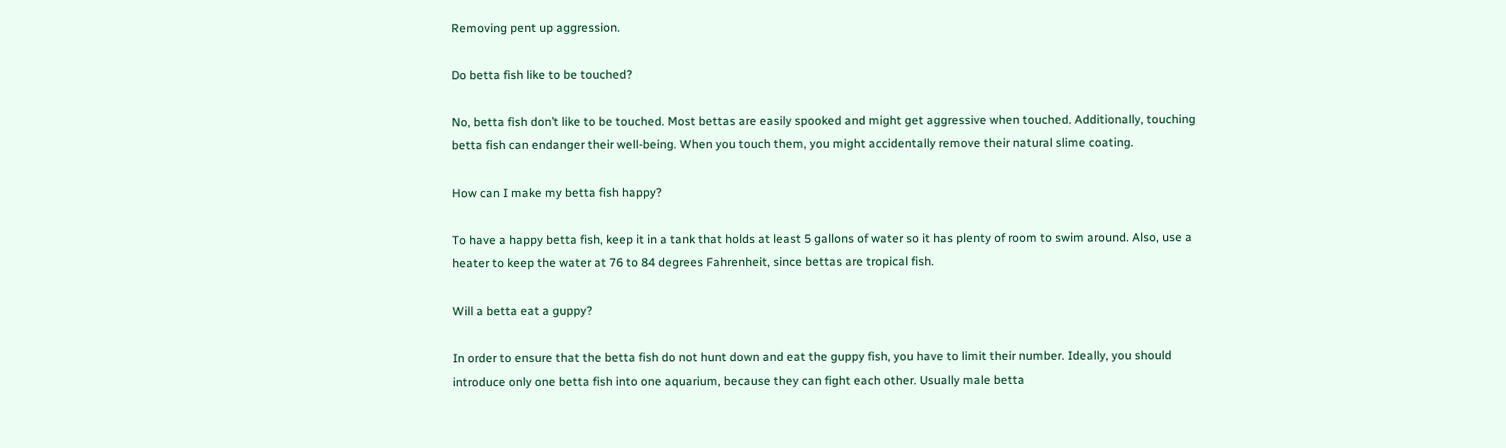Removing pent up aggression.

Do betta fish like to be touched?

No, betta fish don’t like to be touched. Most bettas are easily spooked and might get aggressive when touched. Additionally, touching betta fish can endanger their well-being. When you touch them, you might accidentally remove their natural slime coating.

How can I make my betta fish happy?

To have a happy betta fish, keep it in a tank that holds at least 5 gallons of water so it has plenty of room to swim around. Also, use a heater to keep the water at 76 to 84 degrees Fahrenheit, since bettas are tropical fish.

Will a betta eat a guppy?

In order to ensure that the betta fish do not hunt down and eat the guppy fish, you have to limit their number. Ideally, you should introduce only one betta fish into one aquarium, because they can fight each other. Usually male betta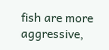fish are more aggressive,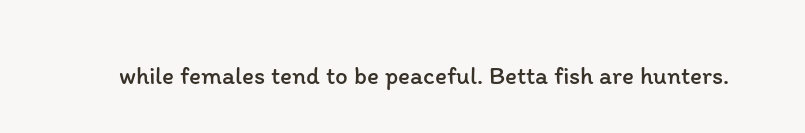while females tend to be peaceful. Betta fish are hunters.